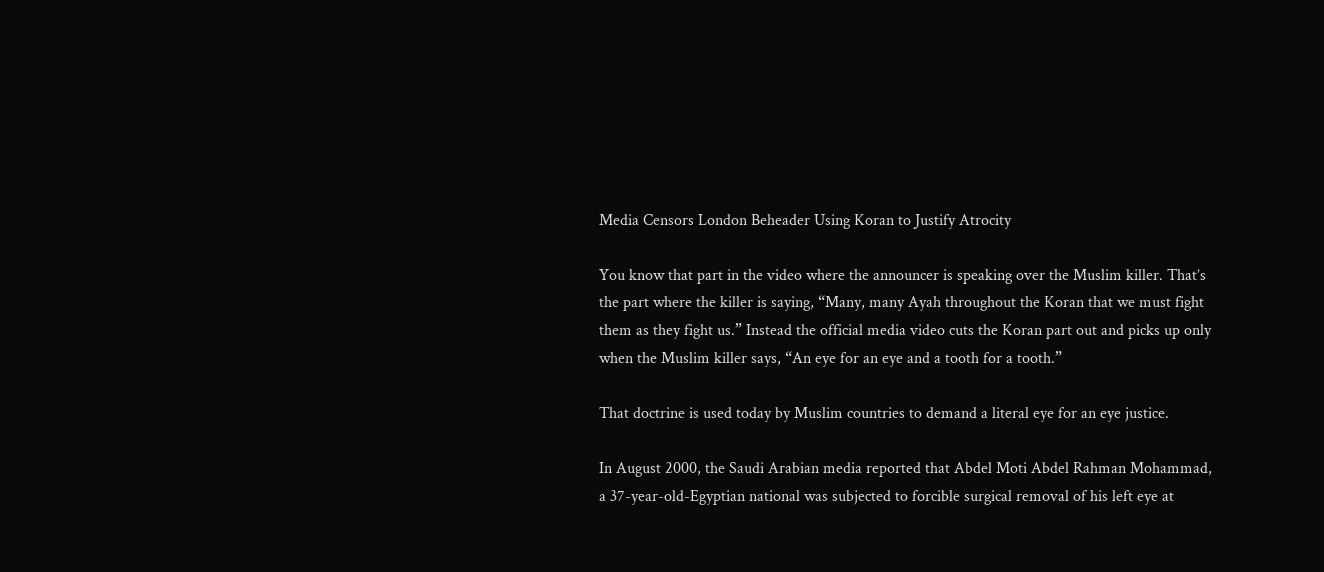Media Censors London Beheader Using Koran to Justify Atrocity

You know that part in the video where the announcer is speaking over the Muslim killer. That’s the part where the killer is saying, “Many, many Ayah throughout the Koran that we must fight them as they fight us.” Instead the official media video cuts the Koran part out and picks up only when the Muslim killer says, “An eye for an eye and a tooth for a tooth.”

That doctrine is used today by Muslim countries to demand a literal eye for an eye justice.

In August 2000, the Saudi Arabian media reported that Abdel Moti Abdel Rahman Mohammad, a 37-year-old-Egyptian national was subjected to forcible surgical removal of his left eye at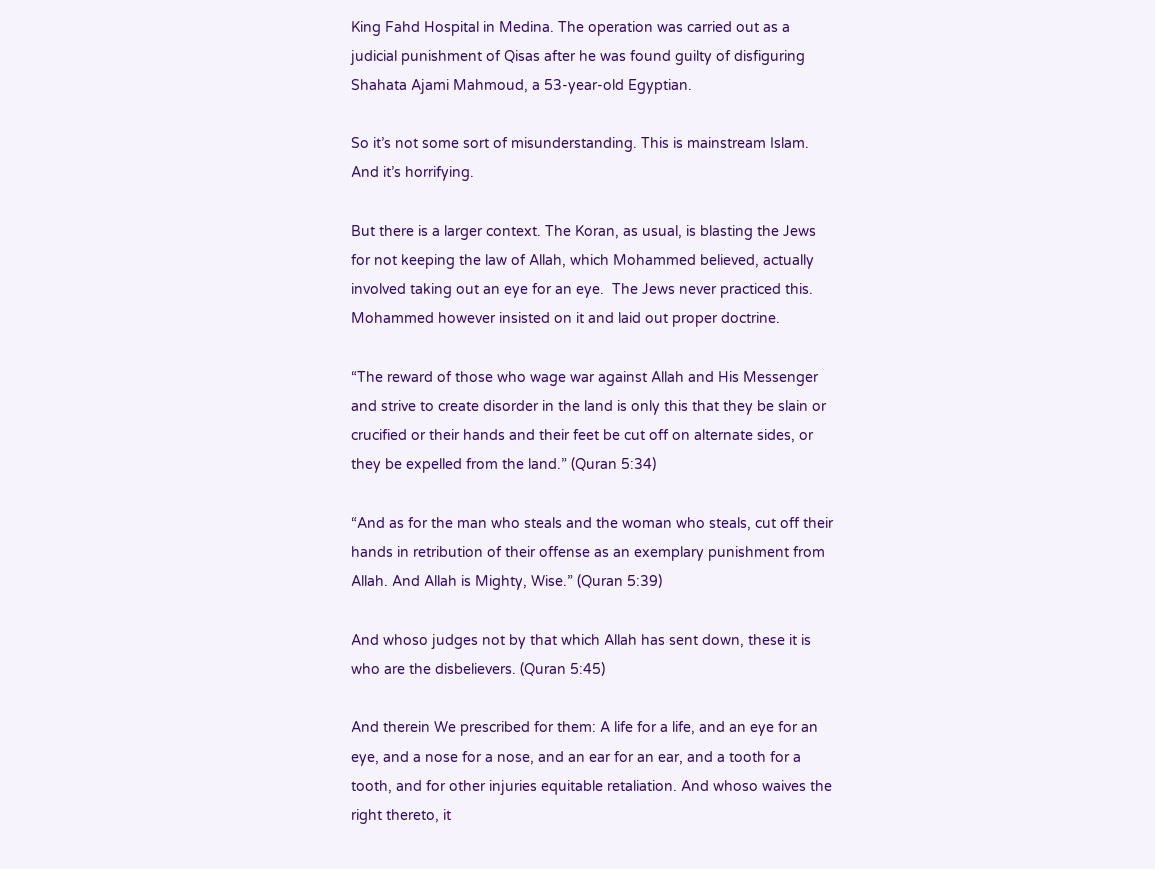King Fahd Hospital in Medina. The operation was carried out as a judicial punishment of Qisas after he was found guilty of disfiguring Shahata Ajami Mahmoud, a 53-year-old Egyptian.

So it’s not some sort of misunderstanding. This is mainstream Islam. And it’s horrifying.

But there is a larger context. The Koran, as usual, is blasting the Jews for not keeping the law of Allah, which Mohammed believed, actually involved taking out an eye for an eye.  The Jews never practiced this. Mohammed however insisted on it and laid out proper doctrine.

“The reward of those who wage war against Allah and His Messenger and strive to create disorder in the land is only this that they be slain or crucified or their hands and their feet be cut off on alternate sides, or they be expelled from the land.” (Quran 5:34)

“And as for the man who steals and the woman who steals, cut off their hands in retribution of their offense as an exemplary punishment from Allah. And Allah is Mighty, Wise.” (Quran 5:39)

And whoso judges not by that which Allah has sent down, these it is who are the disbelievers. (Quran 5:45)

And therein We prescribed for them: A life for a life, and an eye for an eye, and a nose for a nose, and an ear for an ear, and a tooth for a tooth, and for other injuries equitable retaliation. And whoso waives the right thereto, it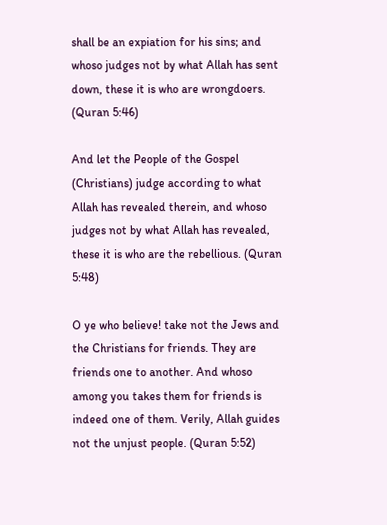shall be an expiation for his sins; and whoso judges not by what Allah has sent down, these it is who are wrongdoers. (Quran 5:46)

And let the People of the Gospel (Christians) judge according to what Allah has revealed therein, and whoso judges not by what Allah has revealed, these it is who are the rebellious. (Quran 5:48)

O ye who believe! take not the Jews and the Christians for friends. They are friends one to another. And whoso among you takes them for friends is indeed one of them. Verily, Allah guides not the unjust people. (Quran 5:52)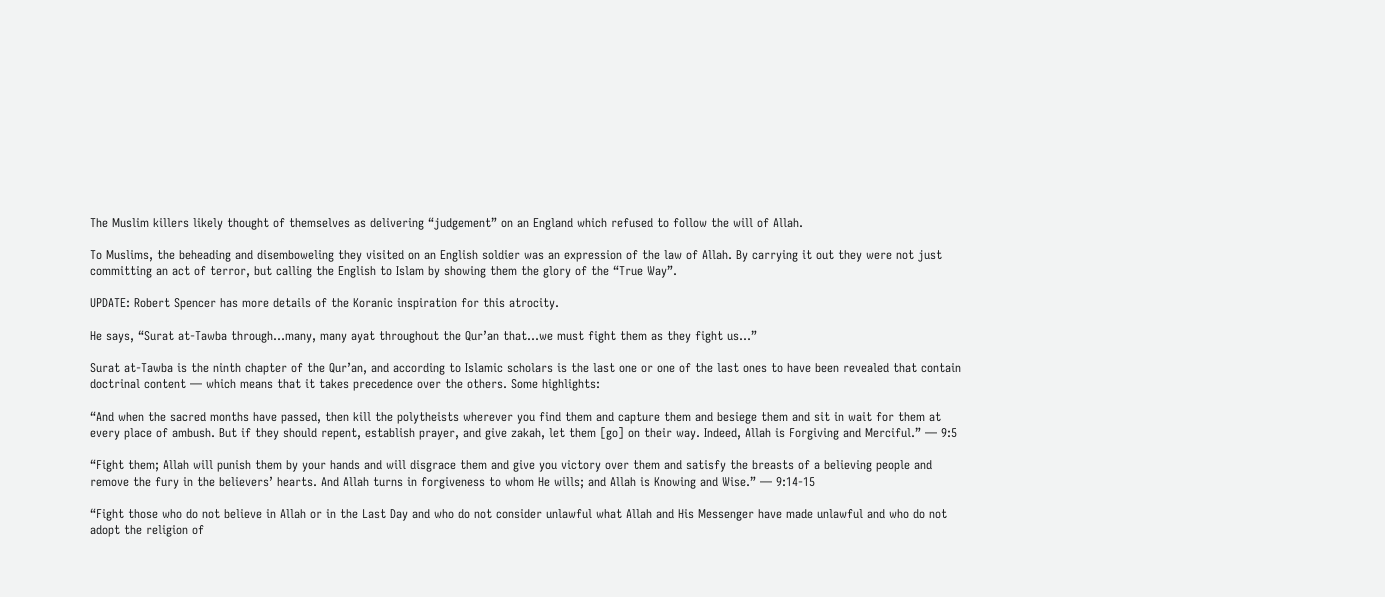The Muslim killers likely thought of themselves as delivering “judgement” on an England which refused to follow the will of Allah.

To Muslims, the beheading and disemboweling they visited on an English soldier was an expression of the law of Allah. By carrying it out they were not just committing an act of terror, but calling the English to Islam by showing them the glory of the “True Way”.

UPDATE: Robert Spencer has more details of the Koranic inspiration for this atrocity.

He says, “Surat at-Tawba through…many, many ayat throughout the Qur’an that…we must fight them as they fight us…”

Surat at-Tawba is the ninth chapter of the Qur’an, and according to Islamic scholars is the last one or one of the last ones to have been revealed that contain doctrinal content — which means that it takes precedence over the others. Some highlights:

“And when the sacred months have passed, then kill the polytheists wherever you find them and capture them and besiege them and sit in wait for them at every place of ambush. But if they should repent, establish prayer, and give zakah, let them [go] on their way. Indeed, Allah is Forgiving and Merciful.” — 9:5

“Fight them; Allah will punish them by your hands and will disgrace them and give you victory over them and satisfy the breasts of a believing people and remove the fury in the believers’ hearts. And Allah turns in forgiveness to whom He wills; and Allah is Knowing and Wise.” — 9:14-15

“Fight those who do not believe in Allah or in the Last Day and who do not consider unlawful what Allah and His Messenger have made unlawful and who do not adopt the religion of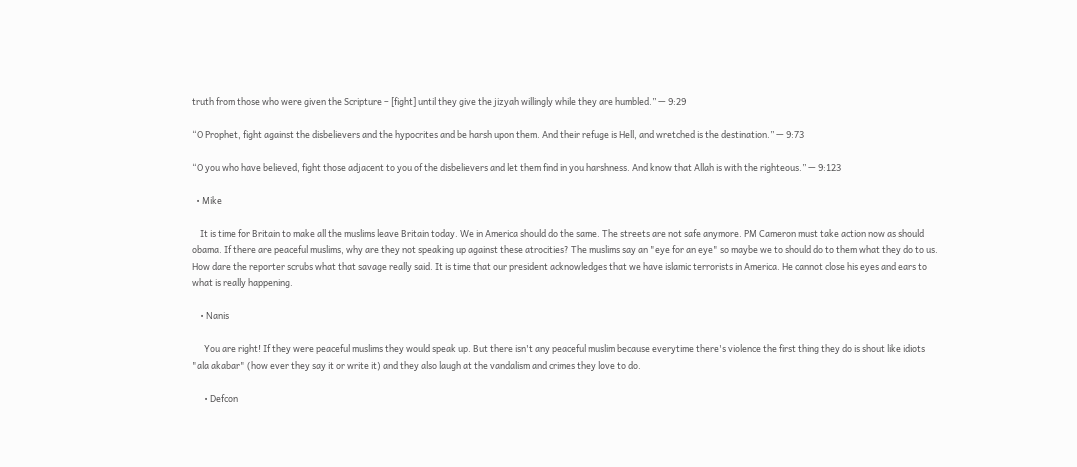truth from those who were given the Scripture – [fight] until they give the jizyah willingly while they are humbled.” — 9:29

“O Prophet, fight against the disbelievers and the hypocrites and be harsh upon them. And their refuge is Hell, and wretched is the destination.” — 9:73

“O you who have believed, fight those adjacent to you of the disbelievers and let them find in you harshness. And know that Allah is with the righteous.” — 9:123

  • Mike

    It is time for Britain to make all the muslims leave Britain today. We in America should do the same. The streets are not safe anymore. PM Cameron must take action now as should obama. If there are peaceful muslims, why are they not speaking up against these atrocities? The muslims say an "eye for an eye" so maybe we to should do to them what they do to us. How dare the reporter scrubs what that savage really said. It is time that our president acknowledges that we have islamic terrorists in America. He cannot close his eyes and ears to what is really happening.

    • Nanis

      You are right! If they were peaceful muslims they would speak up. But there isn't any peaceful muslim because everytime there's violence the first thing they do is shout like idiots "ala akabar" (how ever they say it or write it) and they also laugh at the vandalism and crimes they love to do.

      • Defcon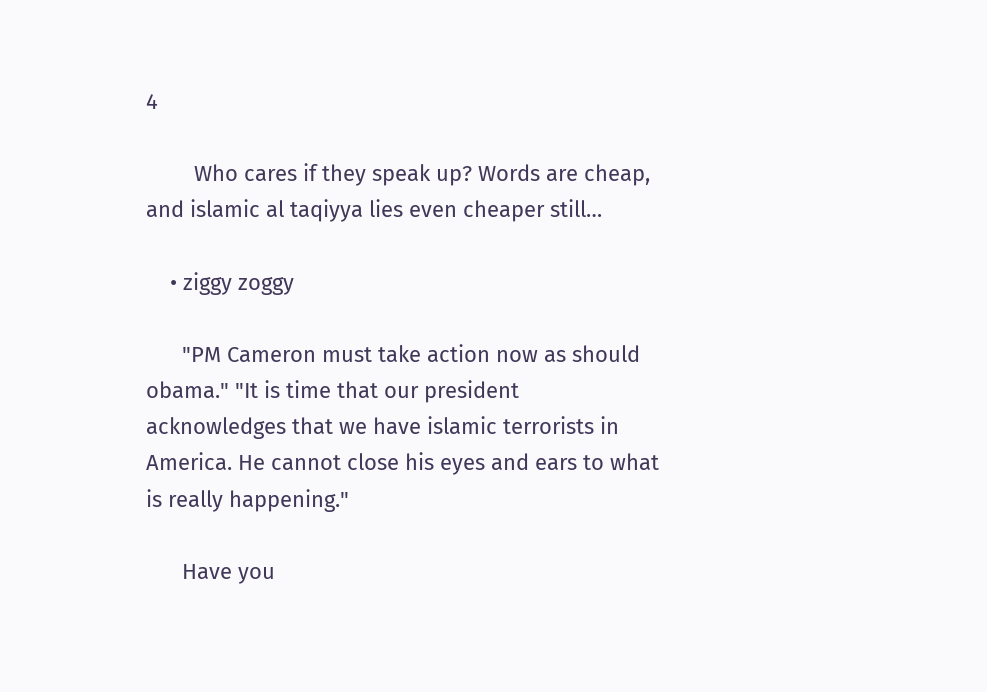4

        Who cares if they speak up? Words are cheap, and islamic al taqiyya lies even cheaper still…

    • ziggy zoggy

      "PM Cameron must take action now as should obama." "It is time that our president acknowledges that we have islamic terrorists in America. He cannot close his eyes and ears to what is really happening."

      Have you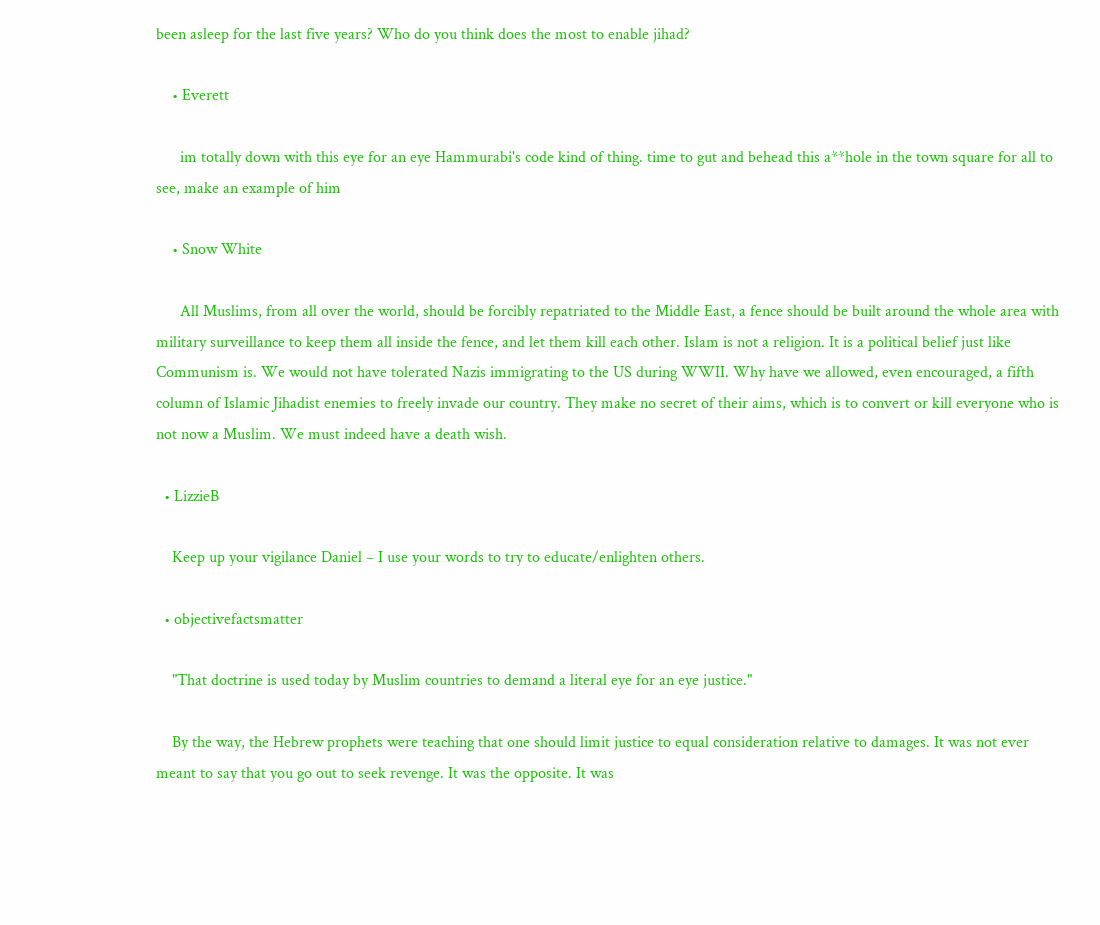been asleep for the last five years? Who do you think does the most to enable jihad?

    • Everett

      im totally down with this eye for an eye Hammurabi's code kind of thing. time to gut and behead this a**hole in the town square for all to see, make an example of him

    • Snow White

      All Muslims, from all over the world, should be forcibly repatriated to the Middle East, a fence should be built around the whole area with military surveillance to keep them all inside the fence, and let them kill each other. Islam is not a religion. It is a political belief just like Communism is. We would not have tolerated Nazis immigrating to the US during WWII. Why have we allowed, even encouraged, a fifth column of Islamic Jihadist enemies to freely invade our country. They make no secret of their aims, which is to convert or kill everyone who is not now a Muslim. We must indeed have a death wish.

  • LizzieB

    Keep up your vigilance Daniel – I use your words to try to educate/enlighten others.

  • objectivefactsmatter

    "That doctrine is used today by Muslim countries to demand a literal eye for an eye justice."

    By the way, the Hebrew prophets were teaching that one should limit justice to equal consideration relative to damages. It was not ever meant to say that you go out to seek revenge. It was the opposite. It was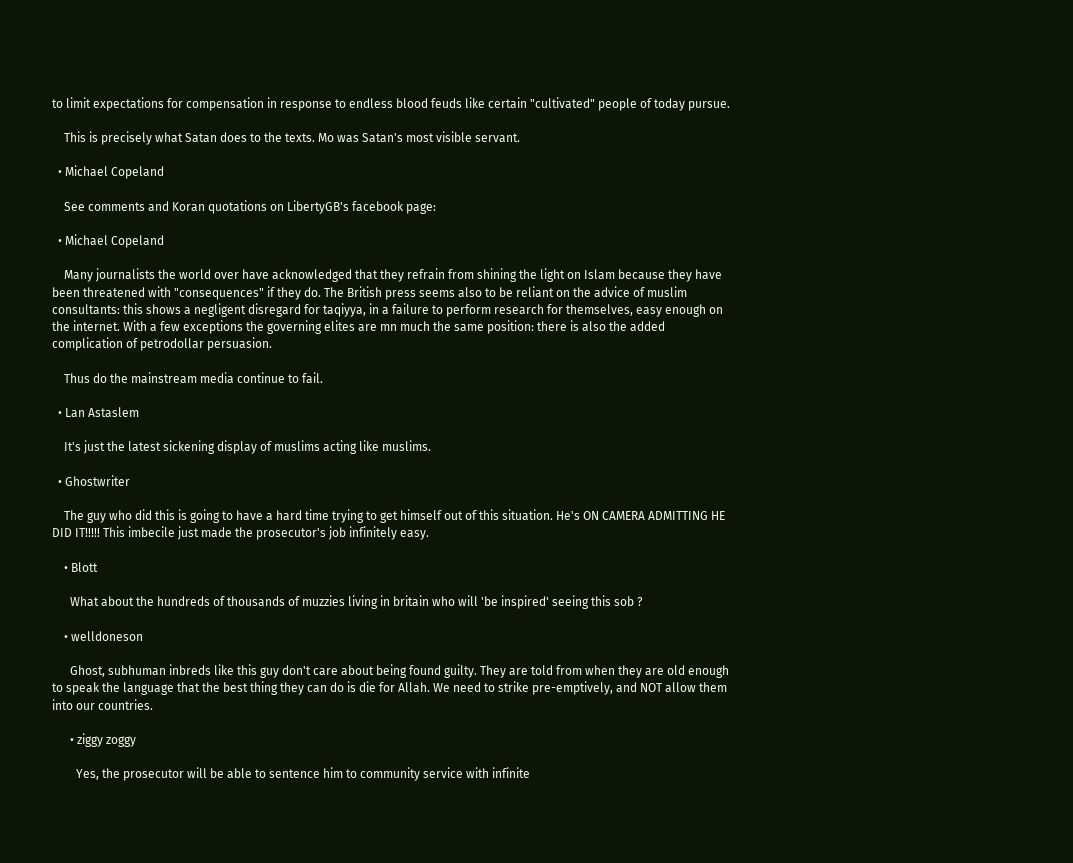to limit expectations for compensation in response to endless blood feuds like certain "cultivated" people of today pursue.

    This is precisely what Satan does to the texts. Mo was Satan's most visible servant.

  • Michael Copeland

    See comments and Koran quotations on LibertyGB's facebook page:

  • Michael Copeland

    Many journalists the world over have acknowledged that they refrain from shining the light on Islam because they have been threatened with "consequences" if they do. The British press seems also to be reliant on the advice of muslim consultants: this shows a negligent disregard for taqiyya, in a failure to perform research for themselves, easy enough on the internet. With a few exceptions the governing elites are mn much the same position: there is also the added complication of petrodollar persuasion.

    Thus do the mainstream media continue to fail.

  • Lan Astaslem

    It's just the latest sickening display of muslims acting like muslims.

  • Ghostwriter

    The guy who did this is going to have a hard time trying to get himself out of this situation. He's ON CAMERA ADMITTING HE DID IT!!!!! This imbecile just made the prosecutor's job infinitely easy.

    • Blott

      What about the hundreds of thousands of muzzies living in britain who will 'be inspired' seeing this sob ?

    • welldoneson

      Ghost, subhuman inbreds like this guy don't care about being found guilty. They are told from when they are old enough to speak the language that the best thing they can do is die for Allah. We need to strike pre-emptively, and NOT allow them into our countries.

      • ziggy zoggy

        Yes, the prosecutor will be able to sentence him to community service with infinite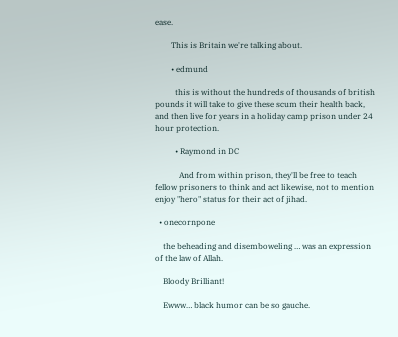ease.

        This is Britain we're talking about.

        • edmund

          this is without the hundreds of thousands of british pounds it will take to give these scum their health back, and then live for years in a holiday camp prison under 24 hour protection.

          • Raymond in DC

            And from within prison, they'll be free to teach fellow prisoners to think and act likewise, not to mention enjoy "hero" status for their act of jihad.

  • onecornpone

    the beheading and disemboweling … was an expression of the law of Allah.

    Bloody Brilliant!

    Ewww… black humor can be so gauche.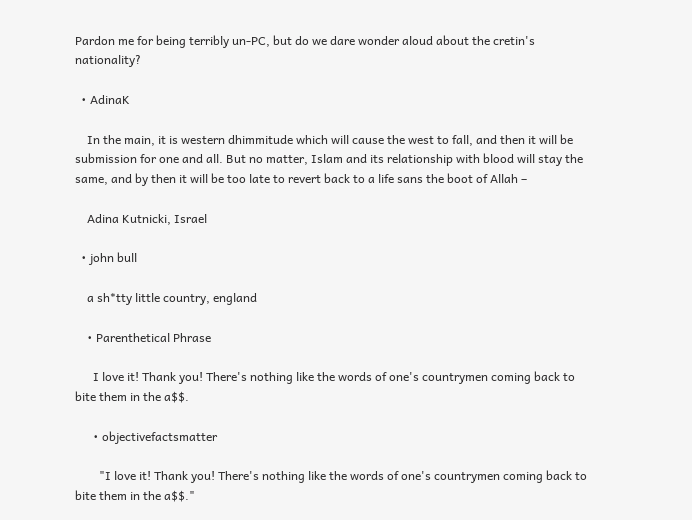Pardon me for being terribly un-PC, but do we dare wonder aloud about the cretin's nationality?

  • AdinaK

    In the main, it is western dhimmitude which will cause the west to fall, and then it will be submission for one and all. But no matter, Islam and its relationship with blood will stay the same, and by then it will be too late to revert back to a life sans the boot of Allah –

    Adina Kutnicki, Israel

  • john bull

    a sh*tty little country, england

    • Parenthetical Phrase

      I love it! Thank you! There's nothing like the words of one's countrymen coming back to bite them in the a$$.

      • objectivefactsmatter

        "I love it! Thank you! There's nothing like the words of one's countrymen coming back to bite them in the a$$."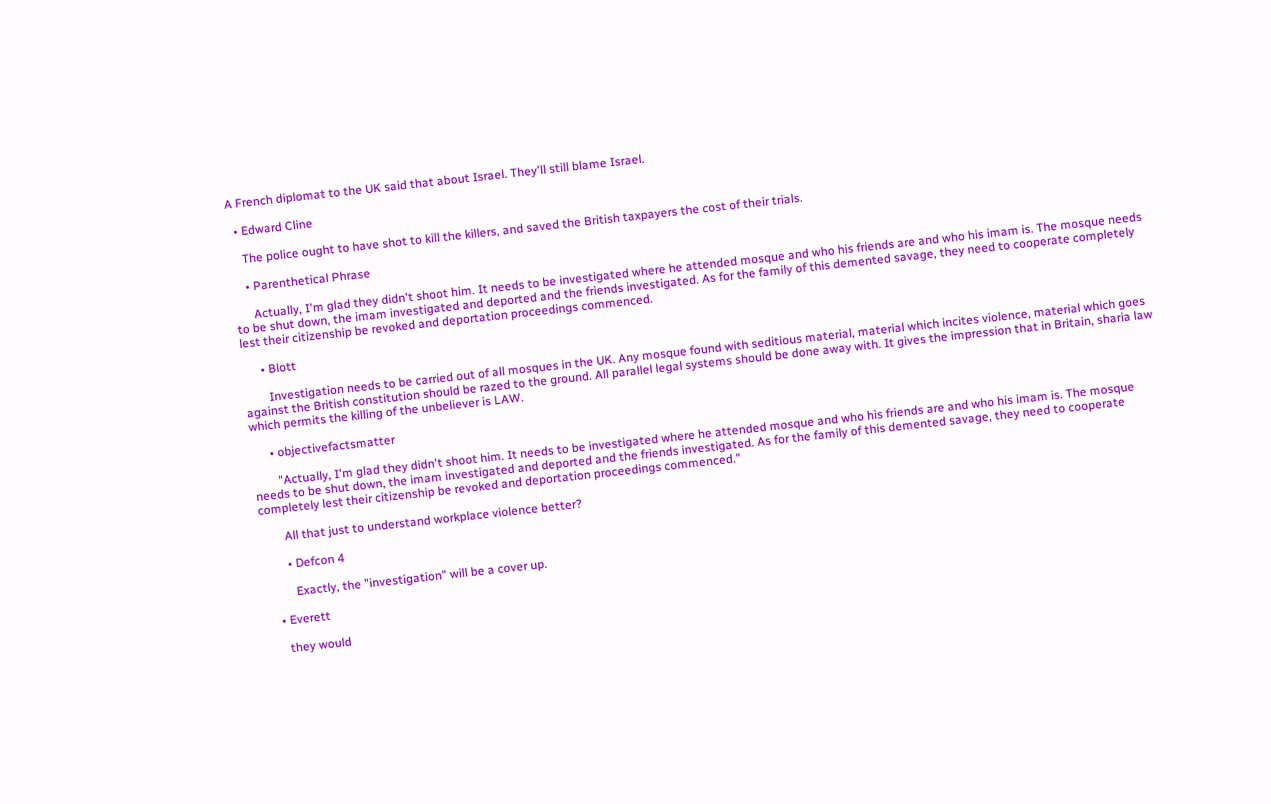A French diplomat to the UK said that about Israel. They'll still blame Israel.

  • Edward Cline

    The police ought to have shot to kill the killers, and saved the British taxpayers the cost of their trials.

    • Parenthetical Phrase

      Actually, I'm glad they didn't shoot him. It needs to be investigated where he attended mosque and who his friends are and who his imam is. The mosque needs to be shut down, the imam investigated and deported and the friends investigated. As for the family of this demented savage, they need to cooperate completely lest their citizenship be revoked and deportation proceedings commenced.

      • Blott

        Investigation needs to be carried out of all mosques in the UK. Any mosque found with seditious material, material which incites violence, material which goes against the British constitution should be razed to the ground. All parallel legal systems should be done away with. It gives the impression that in Britain, sharia law which permits the killing of the unbeliever is LAW.

      • objectivefactsmatter

        "Actually, I'm glad they didn't shoot him. It needs to be investigated where he attended mosque and who his friends are and who his imam is. The mosque needs to be shut down, the imam investigated and deported and the friends investigated. As for the family of this demented savage, they need to cooperate completely lest their citizenship be revoked and deportation proceedings commenced."

        All that just to understand workplace violence better?

        • Defcon 4

          Exactly, the "investigation" will be a cover up.

    • Everett

      they would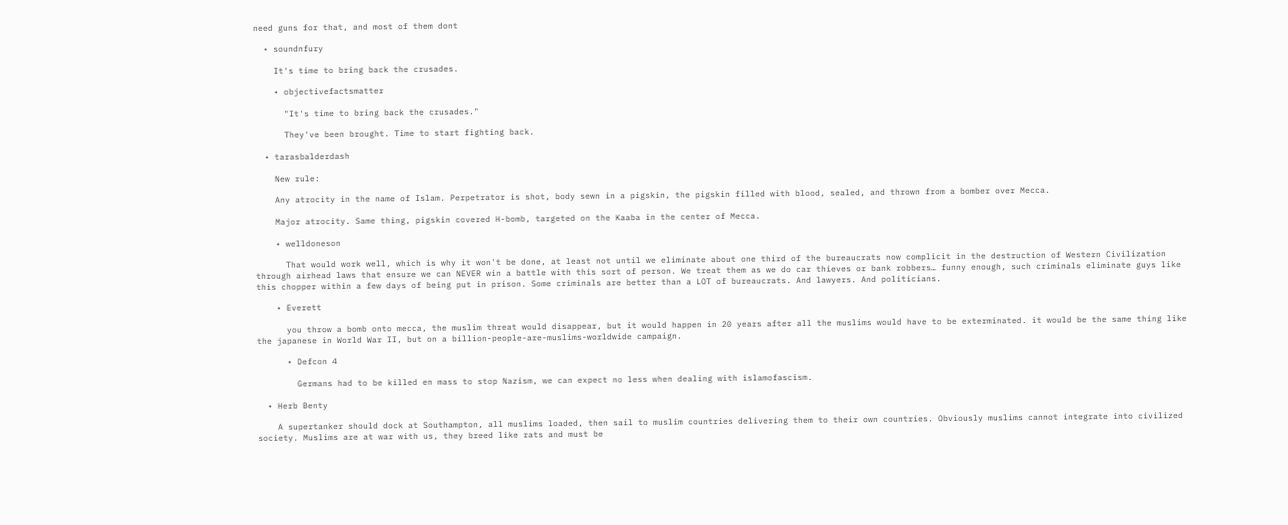need guns for that, and most of them dont

  • soundnfury

    It's time to bring back the crusades.

    • objectivefactsmatter

      "It's time to bring back the crusades."

      They've been brought. Time to start fighting back.

  • tarasbalderdash

    New rule:

    Any atrocity in the name of Islam. Perpetrator is shot, body sewn in a pigskin, the pigskin filled with blood, sealed, and thrown from a bomber over Mecca.

    Major atrocity. Same thing, pigskin covered H-bomb, targeted on the Kaaba in the center of Mecca.

    • welldoneson

      That would work well, which is why it won't be done, at least not until we eliminate about one third of the bureaucrats now complicit in the destruction of Western Civilization through airhead laws that ensure we can NEVER win a battle with this sort of person. We treat them as we do car thieves or bank robbers… funny enough, such criminals eliminate guys like this chopper within a few days of being put in prison. Some criminals are better than a LOT of bureaucrats. And lawyers. And politicians.

    • Everett

      you throw a bomb onto mecca, the muslim threat would disappear, but it would happen in 20 years after all the muslims would have to be exterminated. it would be the same thing like the japanese in World War II, but on a billion-people-are-muslims-worldwide campaign.

      • Defcon 4

        Germans had to be killed en mass to stop Nazism, we can expect no less when dealing with islamofascism.

  • Herb Benty

    A supertanker should dock at Southampton, all muslims loaded, then sail to muslim countries delivering them to their own countries. Obviously muslims cannot integrate into civilized society. Muslims are at war with us, they breed like rats and must be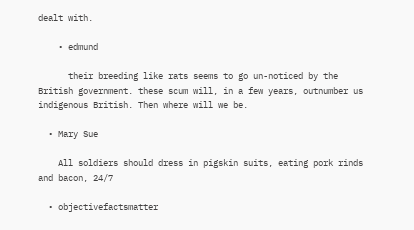dealt with.

    • edmund

      their breeding like rats seems to go un-noticed by the British government. these scum will, in a few years, outnumber us indigenous British. Then where will we be.

  • Mary Sue

    All soldiers should dress in pigskin suits, eating pork rinds and bacon, 24/7

  • objectivefactsmatter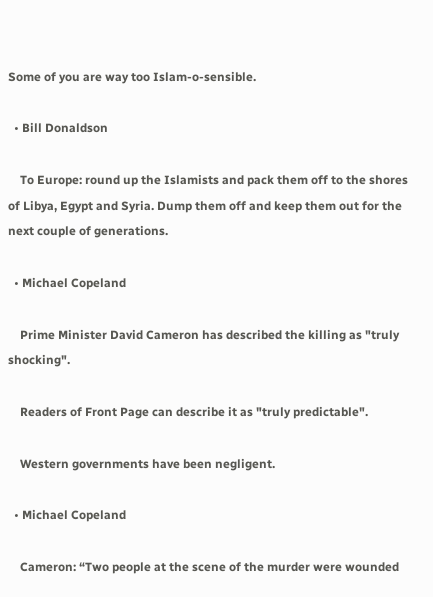Some of you are way too Islam-o-sensible.

  • Bill Donaldson

    To Europe: round up the Islamists and pack them off to the shores of Libya, Egypt and Syria. Dump them off and keep them out for the next couple of generations.

  • Michael Copeland

    Prime Minister David Cameron has described the killing as "truly shocking".

    Readers of Front Page can describe it as "truly predictable".

    Western governments have been negligent.

  • Michael Copeland

    Cameron: “Two people at the scene of the murder were wounded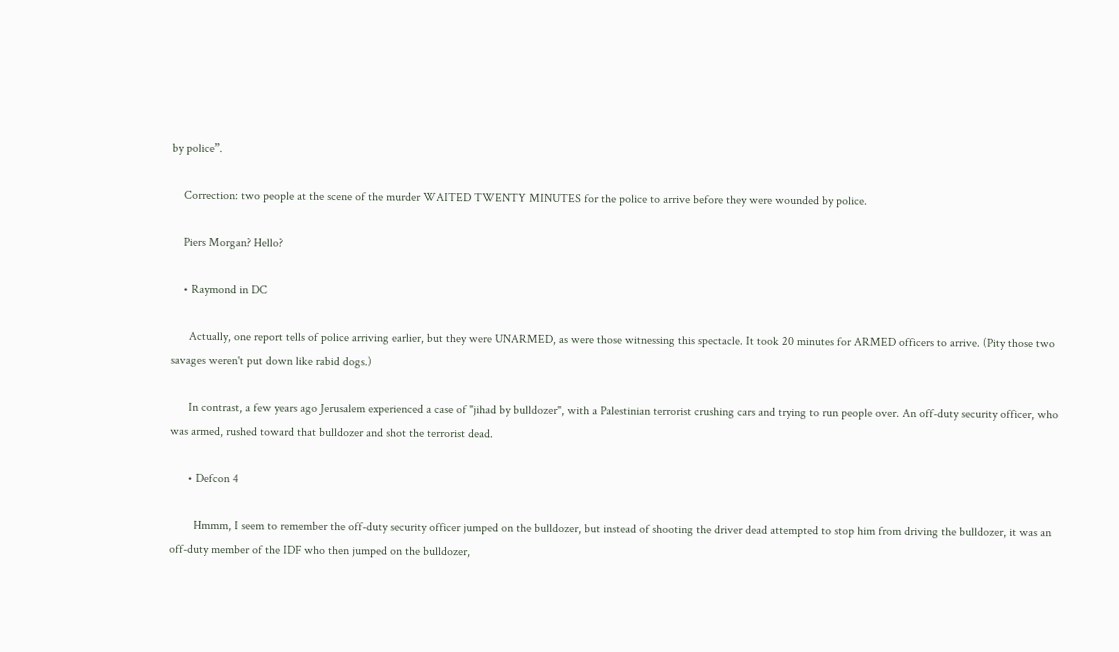by police”.

    Correction: two people at the scene of the murder WAITED TWENTY MINUTES for the police to arrive before they were wounded by police.

    Piers Morgan? Hello?

    • Raymond in DC

      Actually, one report tells of police arriving earlier, but they were UNARMED, as were those witnessing this spectacle. It took 20 minutes for ARMED officers to arrive. (Pity those two savages weren't put down like rabid dogs.)

      In contrast, a few years ago Jerusalem experienced a case of "jihad by bulldozer", with a Palestinian terrorist crushing cars and trying to run people over. An off-duty security officer, who was armed, rushed toward that bulldozer and shot the terrorist dead.

      • Defcon 4

        Hmmm, I seem to remember the off-duty security officer jumped on the bulldozer, but instead of shooting the driver dead attempted to stop him from driving the bulldozer, it was an off-duty member of the IDF who then jumped on the bulldozer,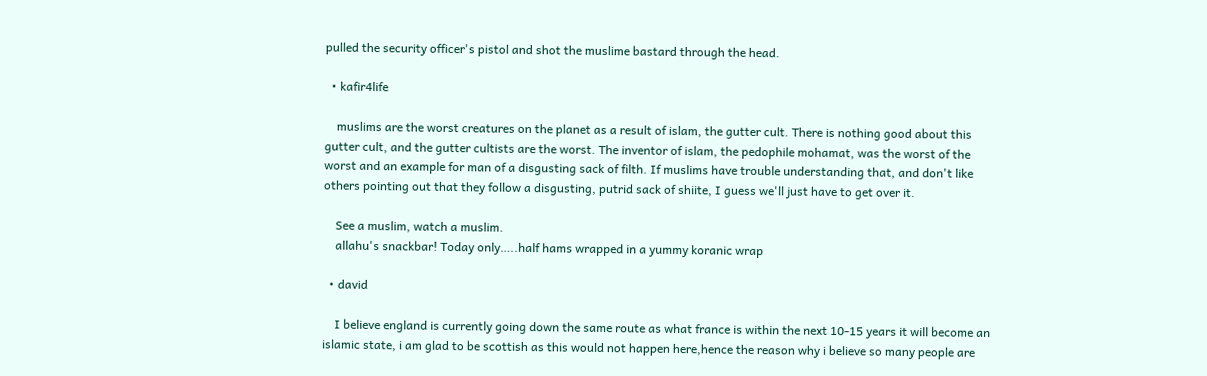pulled the security officer's pistol and shot the muslime bastard through the head.

  • kafir4life

    muslims are the worst creatures on the planet as a result of islam, the gutter cult. There is nothing good about this gutter cult, and the gutter cultists are the worst. The inventor of islam, the pedophile mohamat, was the worst of the worst and an example for man of a disgusting sack of filth. If muslims have trouble understanding that, and don't like others pointing out that they follow a disgusting, putrid sack of shiite, I guess we'll just have to get over it.

    See a muslim, watch a muslim.
    allahu's snackbar! Today only…..half hams wrapped in a yummy koranic wrap

  • david

    I believe england is currently going down the same route as what france is within the next 10-15 years it will become an islamic state, i am glad to be scottish as this would not happen here,hence the reason why i believe so many people are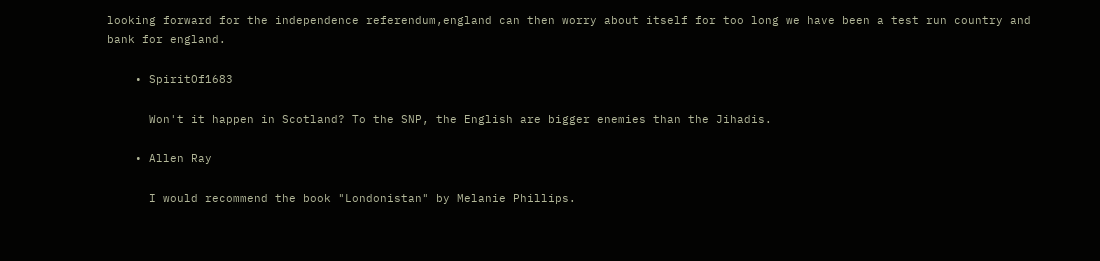looking forward for the independence referendum,england can then worry about itself for too long we have been a test run country and bank for england.

    • SpiritOf1683

      Won't it happen in Scotland? To the SNP, the English are bigger enemies than the Jihadis.

    • Allen Ray

      I would recommend the book "Londonistan" by Melanie Phillips.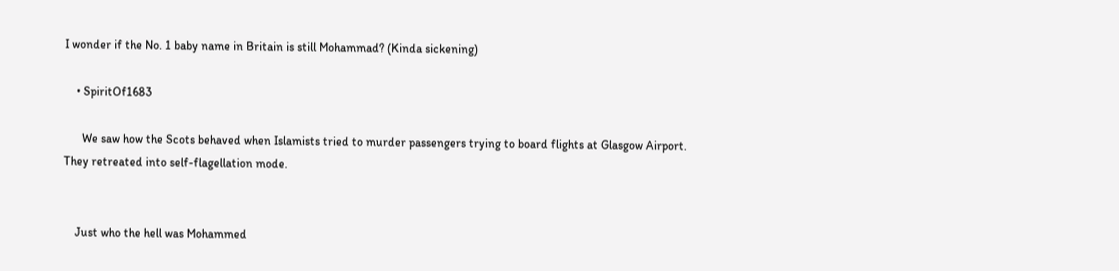I wonder if the No. 1 baby name in Britain is still Mohammad? (Kinda sickening)

    • SpiritOf1683

      We saw how the Scots behaved when Islamists tried to murder passengers trying to board flights at Glasgow Airport. They retreated into self-flagellation mode.


    Just who the hell was Mohammed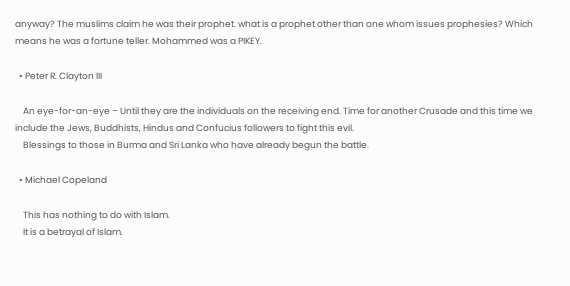anyway? The muslims claim he was their prophet. what is a prophet other than one whom issues prophesies? Which means he was a fortune teller. Mohammed was a PIKEY.

  • Peter R. Clayton III

    An eye-for-an-eye – Until they are the individuals on the receiving end. Time for another Crusade and this time we include the Jews, Buddhists, Hindus and Confucius followers to fight this evil.
    Blessings to those in Burma and Sri Lanka who have already begun the battle.

  • Michael Copeland

    This has nothing to do with Islam.
    It is a betrayal of Islam.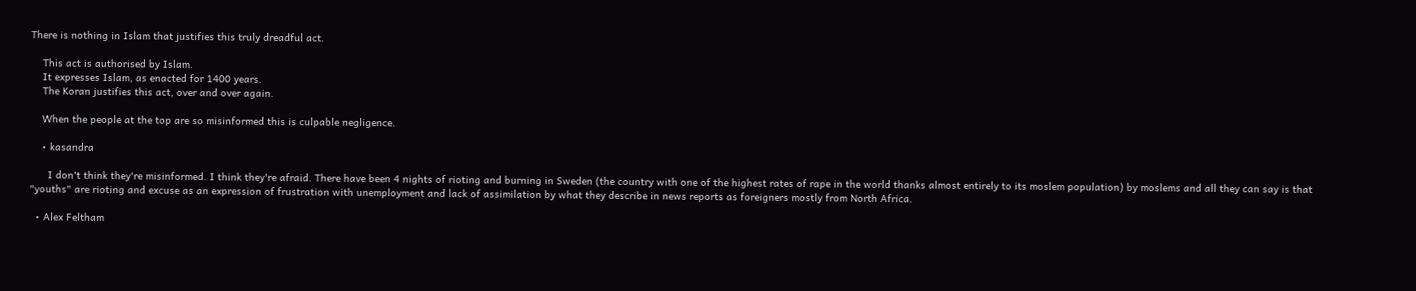There is nothing in Islam that justifies this truly dreadful act.

    This act is authorised by Islam.
    It expresses Islam, as enacted for 1400 years.
    The Koran justifies this act, over and over again.

    When the people at the top are so misinformed this is culpable negligence.

    • kasandra

      I don't think they're misinformed. I think they're afraid. There have been 4 nights of rioting and burning in Sweden (the country with one of the highest rates of rape in the world thanks almost entirely to its moslem population) by moslems and all they can say is that "youths" are rioting and excuse as an expression of frustration with unemployment and lack of assimilation by what they describe in news reports as foreigners mostly from North Africa.

  • Alex Feltham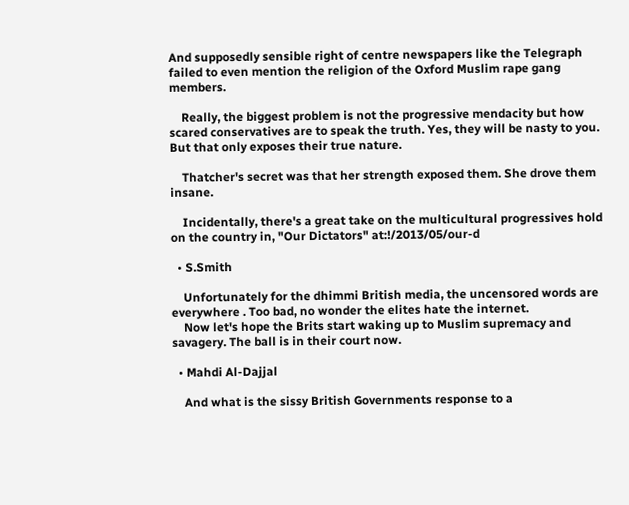And supposedly sensible right of centre newspapers like the Telegraph failed to even mention the religion of the Oxford Muslim rape gang members.

    Really, the biggest problem is not the progressive mendacity but how scared conservatives are to speak the truth. Yes, they will be nasty to you. But that only exposes their true nature.

    Thatcher's secret was that her strength exposed them. She drove them insane.

    Incidentally, there's a great take on the multicultural progressives hold on the country in, "Our Dictators" at:!/2013/05/our-d

  • S.Smith

    Unfortunately for the dhimmi British media, the uncensored words are everywhere . Too bad, no wonder the elites hate the internet.
    Now let's hope the Brits start waking up to Muslim supremacy and savagery. The ball is in their court now.

  • Mahdi Al-Dajjal

    And what is the sissy British Governments response to a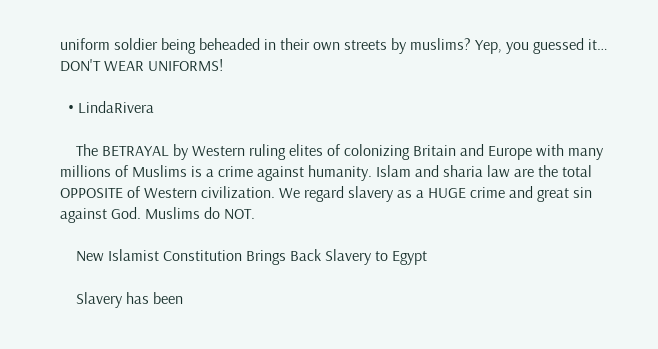uniform soldier being beheaded in their own streets by muslims? Yep, you guessed it… DON'T WEAR UNIFORMS!

  • LindaRivera

    The BETRAYAL by Western ruling elites of colonizing Britain and Europe with many millions of Muslims is a crime against humanity. Islam and sharia law are the total OPPOSITE of Western civilization. We regard slavery as a HUGE crime and great sin against God. Muslims do NOT.

    New Islamist Constitution Brings Back Slavery to Egypt

    Slavery has been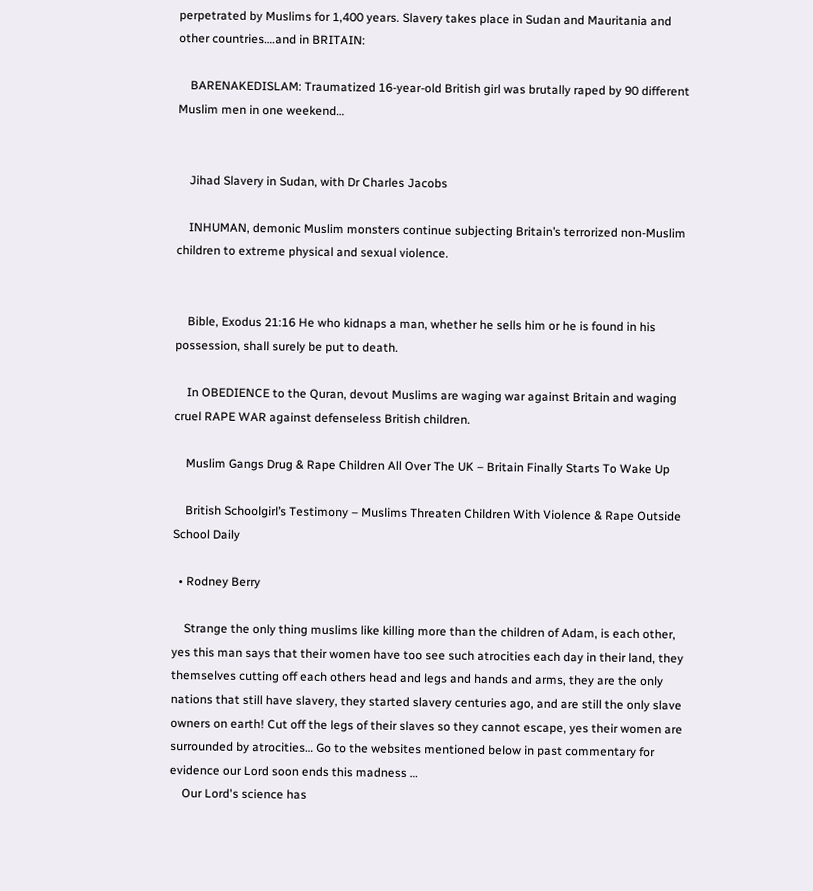perpetrated by Muslims for 1,400 years. Slavery takes place in Sudan and Mauritania and other countries….and in BRITAIN:

    BARENAKEDISLAM: Traumatized 16-year-old British girl was brutally raped by 90 different Muslim men in one weekend…


    Jihad Slavery in Sudan, with Dr Charles Jacobs

    INHUMAN, demonic Muslim monsters continue subjecting Britain’s terrorized non-Muslim children to extreme physical and sexual violence.


    Bible, Exodus 21:16 He who kidnaps a man, whether he sells him or he is found in his possession, shall surely be put to death.

    In OBEDIENCE to the Quran, devout Muslims are waging war against Britain and waging cruel RAPE WAR against defenseless British children.

    Muslim Gangs Drug & Rape Children All Over The UK – Britain Finally Starts To Wake Up

    British Schoolgirl’s Testimony – Muslims Threaten Children With Violence & Rape Outside School Daily

  • Rodney Berry

    Strange the only thing muslims like killing more than the children of Adam, is each other, yes this man says that their women have too see such atrocities each day in their land, they themselves cutting off each others head and legs and hands and arms, they are the only nations that still have slavery, they started slavery centuries ago, and are still the only slave owners on earth! Cut off the legs of their slaves so they cannot escape, yes their women are surrounded by atrocities… Go to the websites mentioned below in past commentary for evidence our Lord soon ends this madness …
    Our Lord's science has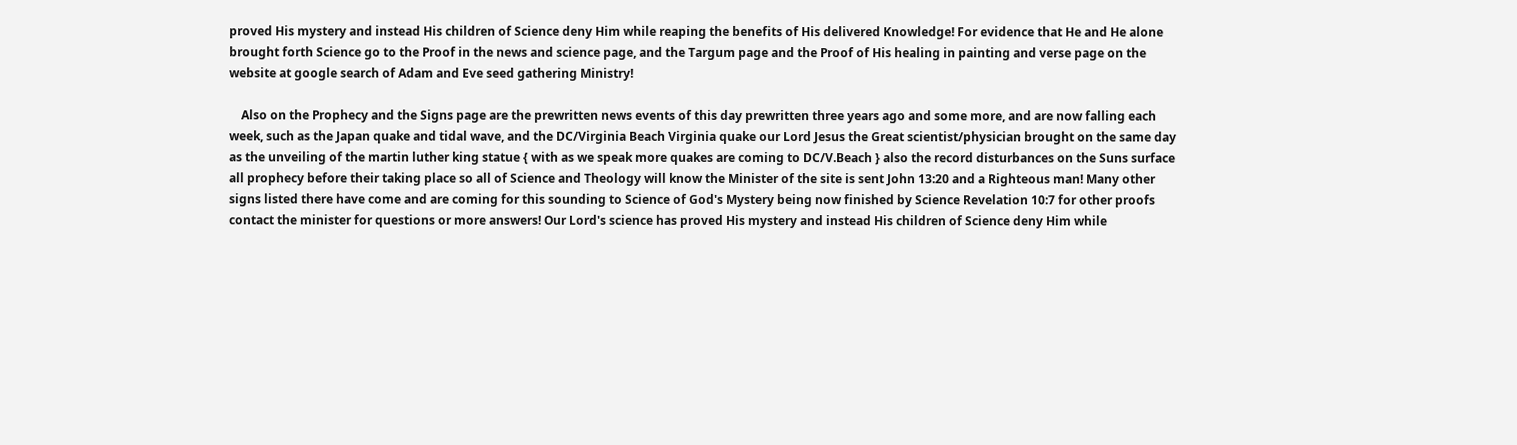proved His mystery and instead His children of Science deny Him while reaping the benefits of His delivered Knowledge! For evidence that He and He alone brought forth Science go to the Proof in the news and science page, and the Targum page and the Proof of His healing in painting and verse page on the website at google search of Adam and Eve seed gathering Ministry!

    Also on the Prophecy and the Signs page are the prewritten news events of this day prewritten three years ago and some more, and are now falling each week, such as the Japan quake and tidal wave, and the DC/Virginia Beach Virginia quake our Lord Jesus the Great scientist/physician brought on the same day as the unveiling of the martin luther king statue { with as we speak more quakes are coming to DC/V.Beach } also the record disturbances on the Suns surface all prophecy before their taking place so all of Science and Theology will know the Minister of the site is sent John 13:20 and a Righteous man! Many other signs listed there have come and are coming for this sounding to Science of God's Mystery being now finished by Science Revelation 10:7 for other proofs contact the minister for questions or more answers! Our Lord's science has proved His mystery and instead His children of Science deny Him while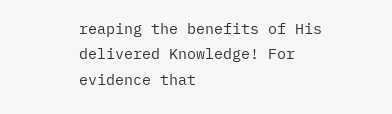reaping the benefits of His delivered Knowledge! For evidence that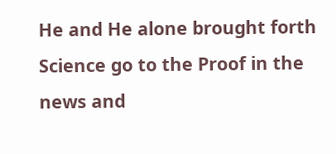He and He alone brought forth Science go to the Proof in the news and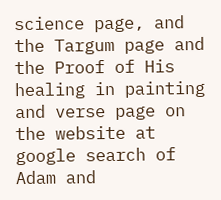science page, and the Targum page and the Proof of His healing in painting and verse page on the website at google search of Adam and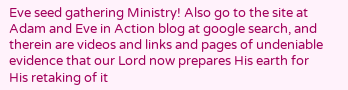Eve seed gathering Ministry! Also go to the site at Adam and Eve in Action blog at google search, and therein are videos and links and pages of undeniable evidence that our Lord now prepares His earth for His retaking of it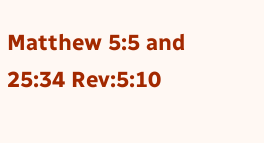Matthew 5:5 and 25:34 Rev:5:10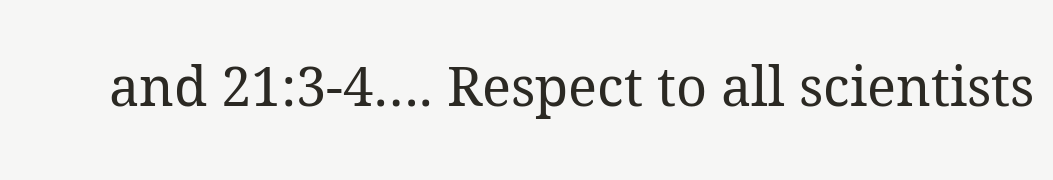and 21:3-4…. Respect to all scientists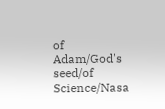of Adam/God's seed/of Science/Nasa